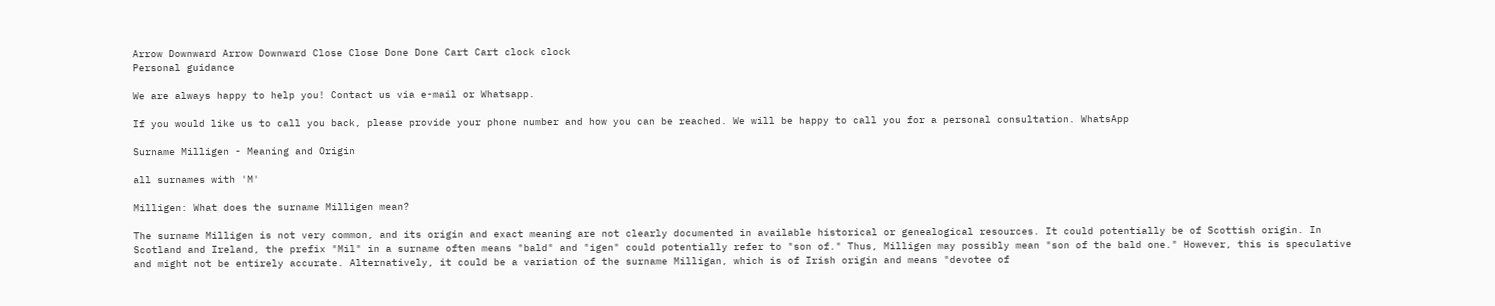Arrow Downward Arrow Downward Close Close Done Done Cart Cart clock clock
Personal guidance

We are always happy to help you! Contact us via e-mail or Whatsapp.

If you would like us to call you back, please provide your phone number and how you can be reached. We will be happy to call you for a personal consultation. WhatsApp

Surname Milligen - Meaning and Origin

all surnames with 'M'

Milligen: What does the surname Milligen mean?

The surname Milligen is not very common, and its origin and exact meaning are not clearly documented in available historical or genealogical resources. It could potentially be of Scottish origin. In Scotland and Ireland, the prefix "Mil" in a surname often means "bald" and "igen" could potentially refer to "son of." Thus, Milligen may possibly mean "son of the bald one." However, this is speculative and might not be entirely accurate. Alternatively, it could be a variation of the surname Milligan, which is of Irish origin and means "devotee of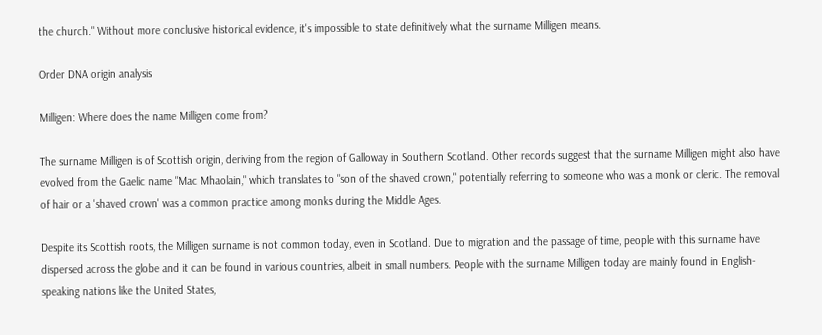the church." Without more conclusive historical evidence, it's impossible to state definitively what the surname Milligen means.

Order DNA origin analysis

Milligen: Where does the name Milligen come from?

The surname Milligen is of Scottish origin, deriving from the region of Galloway in Southern Scotland. Other records suggest that the surname Milligen might also have evolved from the Gaelic name "Mac Mhaolain," which translates to "son of the shaved crown," potentially referring to someone who was a monk or cleric. The removal of hair or a 'shaved crown' was a common practice among monks during the Middle Ages.

Despite its Scottish roots, the Milligen surname is not common today, even in Scotland. Due to migration and the passage of time, people with this surname have dispersed across the globe and it can be found in various countries, albeit in small numbers. People with the surname Milligen today are mainly found in English-speaking nations like the United States,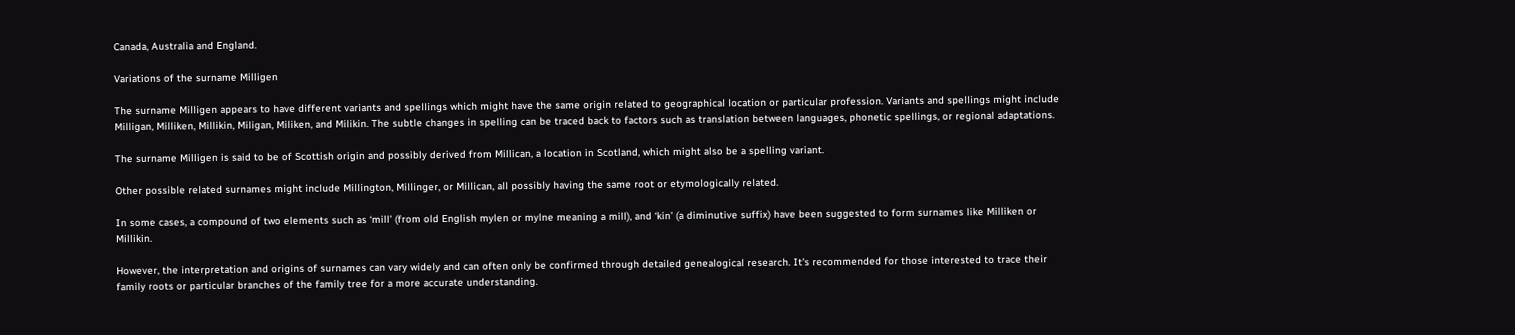Canada, Australia and England.

Variations of the surname Milligen

The surname Milligen appears to have different variants and spellings which might have the same origin related to geographical location or particular profession. Variants and spellings might include Milligan, Milliken, Millikin, Miligan, Miliken, and Milikin. The subtle changes in spelling can be traced back to factors such as translation between languages, phonetic spellings, or regional adaptations.

The surname Milligen is said to be of Scottish origin and possibly derived from Millican, a location in Scotland, which might also be a spelling variant.

Other possible related surnames might include Millington, Millinger, or Millican, all possibly having the same root or etymologically related.

In some cases, a compound of two elements such as ‘mill’ (from old English mylen or mylne meaning a mill), and ‘kin’ (a diminutive suffix) have been suggested to form surnames like Milliken or Millikin.

However, the interpretation and origins of surnames can vary widely and can often only be confirmed through detailed genealogical research. It's recommended for those interested to trace their family roots or particular branches of the family tree for a more accurate understanding.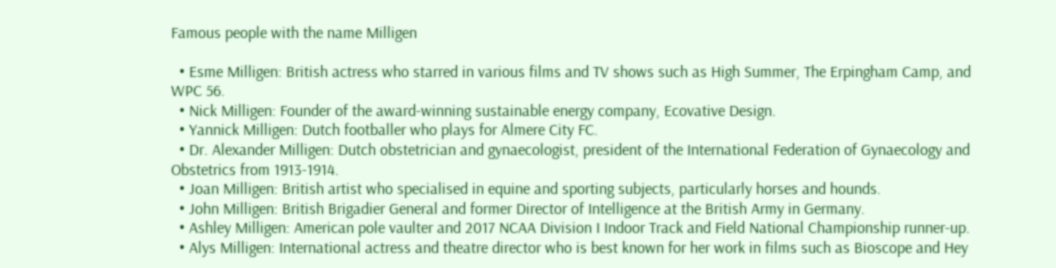Famous people with the name Milligen

  • Esme Milligen: British actress who starred in various films and TV shows such as High Summer, The Erpingham Camp, and WPC 56.
  • Nick Milligen: Founder of the award-winning sustainable energy company, Ecovative Design.
  • Yannick Milligen: Dutch footballer who plays for Almere City FC.
  • Dr. Alexander Milligen: Dutch obstetrician and gynaecologist, president of the International Federation of Gynaecology and Obstetrics from 1913-1914.
  • Joan Milligen: British artist who specialised in equine and sporting subjects, particularly horses and hounds.
  • John Milligen: British Brigadier General and former Director of Intelligence at the British Army in Germany.
  • Ashley Milligen: American pole vaulter and 2017 NCAA Division I Indoor Track and Field National Championship runner-up.
  • Alys Milligen: International actress and theatre director who is best known for her work in films such as Bioscope and Hey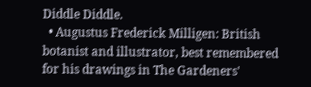Diddle Diddle.
  • Augustus Frederick Milligen: British botanist and illustrator, best remembered for his drawings in The Gardeners'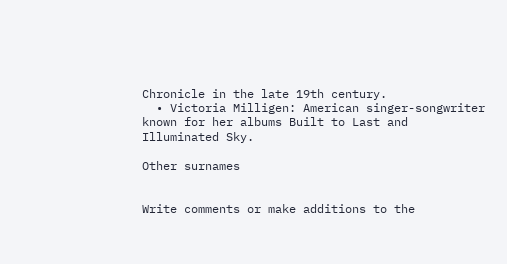Chronicle in the late 19th century.
  • Victoria Milligen: American singer-songwriter known for her albums Built to Last and Illuminated Sky.

Other surnames


Write comments or make additions to the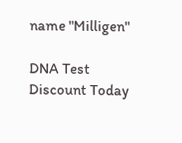name "Milligen"

DNA Test Discount Today